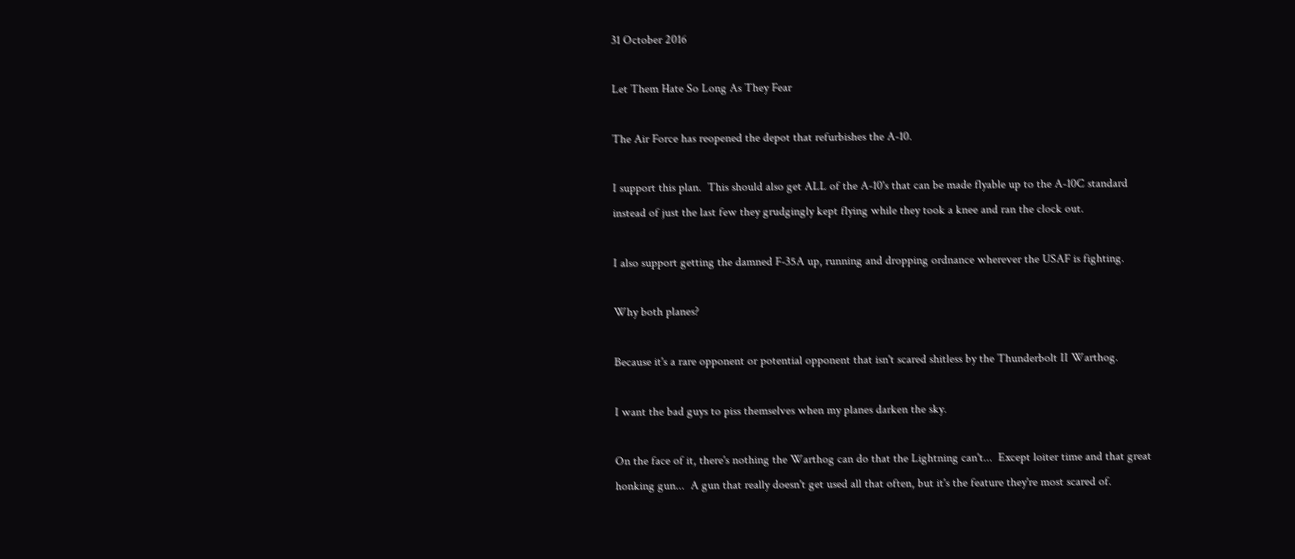31 October 2016

Let Them Hate So Long As They Fear

The Air Force has reopened the depot that refurbishes the A-10.

I support this plan.  This should also get ALL of the A-10's that can be made flyable up to the A-10C standard instead of just the last few they grudgingly kept flying while they took a knee and ran the clock out.

I also support getting the damned F-35A up, running and dropping ordnance wherever the USAF is fighting.

Why both planes?

Because it's a rare opponent or potential opponent that isn't scared shitless by the Thunderbolt II Warthog.

I want the bad guys to piss themselves when my planes darken the sky.

On the face of it, there's nothing the Warthog can do that the Lightning can't...  Except loiter time and that great honking gun...  A gun that really doesn't get used all that often, but it's the feature they're most scared of.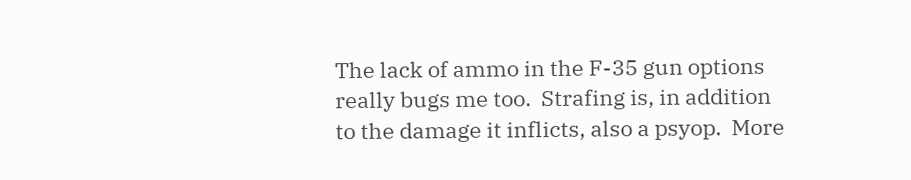The lack of ammo in the F-35 gun options really bugs me too.  Strafing is, in addition to the damage it inflicts, also a psyop.  More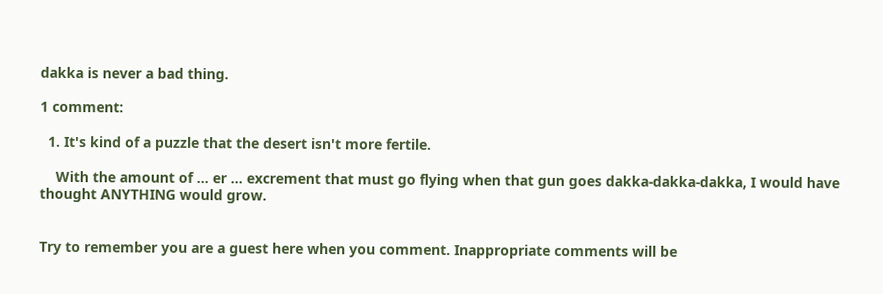dakka is never a bad thing.

1 comment:

  1. It's kind of a puzzle that the desert isn't more fertile.

    With the amount of ... er ... excrement that must go flying when that gun goes dakka-dakka-dakka, I would have thought ANYTHING would grow.


Try to remember you are a guest here when you comment. Inappropriate comments will be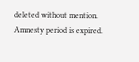deleted without mention. Amnesty period is expired.